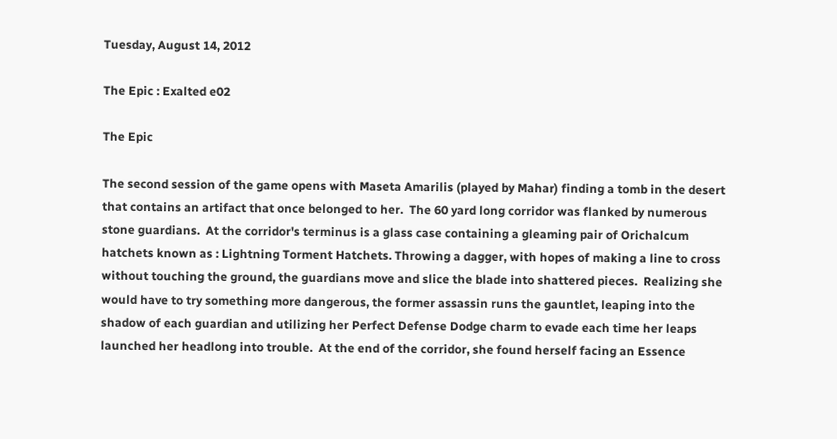Tuesday, August 14, 2012

The Epic : Exalted e02

The Epic

The second session of the game opens with Maseta Amarilis (played by Mahar) finding a tomb in the desert that contains an artifact that once belonged to her.  The 60 yard long corridor was flanked by numerous stone guardians.  At the corridor's terminus is a glass case containing a gleaming pair of Orichalcum hatchets known as : Lightning Torment Hatchets. Throwing a dagger, with hopes of making a line to cross without touching the ground, the guardians move and slice the blade into shattered pieces.  Realizing she would have to try something more dangerous, the former assassin runs the gauntlet, leaping into the shadow of each guardian and utilizing her Perfect Defense Dodge charm to evade each time her leaps launched her headlong into trouble.  At the end of the corridor, she found herself facing an Essence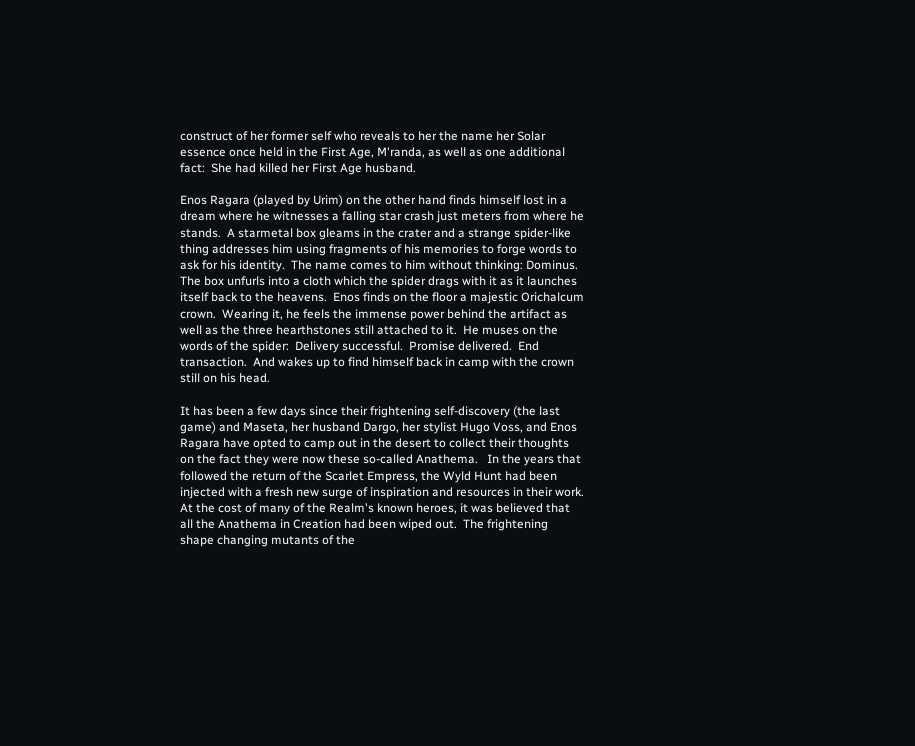construct of her former self who reveals to her the name her Solar essence once held in the First Age, M'randa, as well as one additional fact:  She had killed her First Age husband.

Enos Ragara (played by Urim) on the other hand finds himself lost in a dream where he witnesses a falling star crash just meters from where he stands.  A starmetal box gleams in the crater and a strange spider-like thing addresses him using fragments of his memories to forge words to ask for his identity.  The name comes to him without thinking: Dominus.  The box unfurls into a cloth which the spider drags with it as it launches itself back to the heavens.  Enos finds on the floor a majestic Orichalcum crown.  Wearing it, he feels the immense power behind the artifact as well as the three hearthstones still attached to it.  He muses on the words of the spider:  Delivery successful.  Promise delivered.  End transaction.  And wakes up to find himself back in camp with the crown still on his head.

It has been a few days since their frightening self-discovery (the last game) and Maseta, her husband Dargo, her stylist Hugo Voss, and Enos Ragara have opted to camp out in the desert to collect their thoughts on the fact they were now these so-called Anathema.   In the years that followed the return of the Scarlet Empress, the Wyld Hunt had been injected with a fresh new surge of inspiration and resources in their work.  At the cost of many of the Realm's known heroes, it was believed that all the Anathema in Creation had been wiped out.  The frightening shape changing mutants of the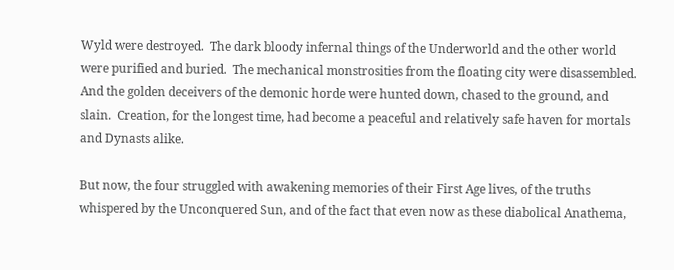Wyld were destroyed.  The dark bloody infernal things of the Underworld and the other world were purified and buried.  The mechanical monstrosities from the floating city were disassembled.  And the golden deceivers of the demonic horde were hunted down, chased to the ground, and slain.  Creation, for the longest time, had become a peaceful and relatively safe haven for mortals and Dynasts alike.

But now, the four struggled with awakening memories of their First Age lives, of the truths whispered by the Unconquered Sun, and of the fact that even now as these diabolical Anathema,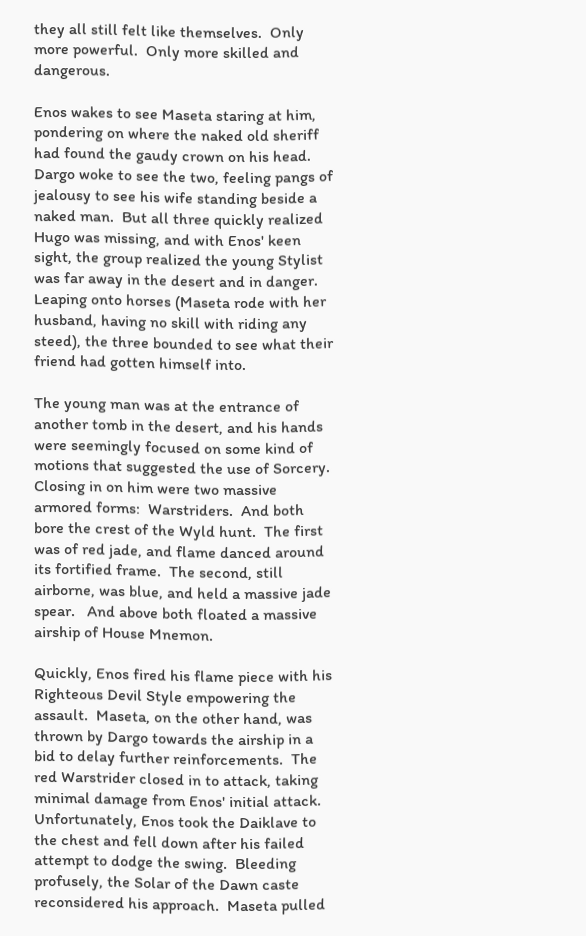they all still felt like themselves.  Only more powerful.  Only more skilled and dangerous.

Enos wakes to see Maseta staring at him, pondering on where the naked old sheriff had found the gaudy crown on his head.  Dargo woke to see the two, feeling pangs of jealousy to see his wife standing beside a naked man.  But all three quickly realized Hugo was missing, and with Enos' keen sight, the group realized the young Stylist was far away in the desert and in danger.  Leaping onto horses (Maseta rode with her husband, having no skill with riding any steed), the three bounded to see what their friend had gotten himself into.

The young man was at the entrance of another tomb in the desert, and his hands were seemingly focused on some kind of motions that suggested the use of Sorcery.  Closing in on him were two massive armored forms:  Warstriders.  And both bore the crest of the Wyld hunt.  The first was of red jade, and flame danced around its fortified frame.  The second, still airborne, was blue, and held a massive jade spear.   And above both floated a massive airship of House Mnemon.

Quickly, Enos fired his flame piece with his Righteous Devil Style empowering the assault.  Maseta, on the other hand, was thrown by Dargo towards the airship in a bid to delay further reinforcements.  The red Warstrider closed in to attack, taking minimal damage from Enos' initial attack.  Unfortunately, Enos took the Daiklave to the chest and fell down after his failed attempt to dodge the swing.  Bleeding profusely, the Solar of the Dawn caste reconsidered his approach.  Maseta pulled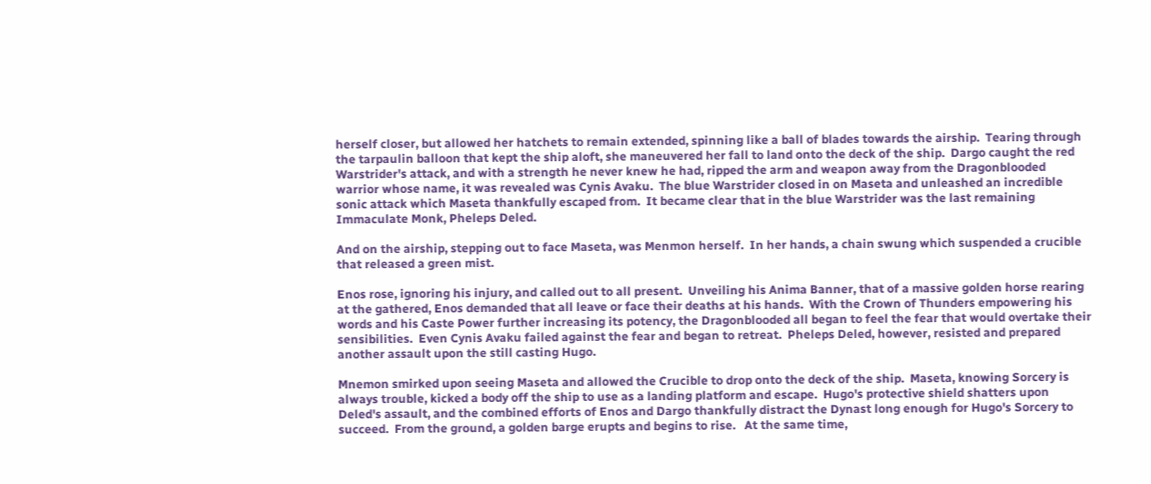herself closer, but allowed her hatchets to remain extended, spinning like a ball of blades towards the airship.  Tearing through the tarpaulin balloon that kept the ship aloft, she maneuvered her fall to land onto the deck of the ship.  Dargo caught the red Warstrider's attack, and with a strength he never knew he had, ripped the arm and weapon away from the Dragonblooded warrior whose name, it was revealed was Cynis Avaku.  The blue Warstrider closed in on Maseta and unleashed an incredible sonic attack which Maseta thankfully escaped from.  It became clear that in the blue Warstrider was the last remaining Immaculate Monk, Pheleps Deled.

And on the airship, stepping out to face Maseta, was Menmon herself.  In her hands, a chain swung which suspended a crucible that released a green mist.

Enos rose, ignoring his injury, and called out to all present.  Unveiling his Anima Banner, that of a massive golden horse rearing at the gathered, Enos demanded that all leave or face their deaths at his hands.  With the Crown of Thunders empowering his words and his Caste Power further increasing its potency, the Dragonblooded all began to feel the fear that would overtake their sensibilities.  Even Cynis Avaku failed against the fear and began to retreat.  Pheleps Deled, however, resisted and prepared another assault upon the still casting Hugo.

Mnemon smirked upon seeing Maseta and allowed the Crucible to drop onto the deck of the ship.  Maseta, knowing Sorcery is always trouble, kicked a body off the ship to use as a landing platform and escape.  Hugo's protective shield shatters upon Deled's assault, and the combined efforts of Enos and Dargo thankfully distract the Dynast long enough for Hugo's Sorcery to succeed.  From the ground, a golden barge erupts and begins to rise.   At the same time,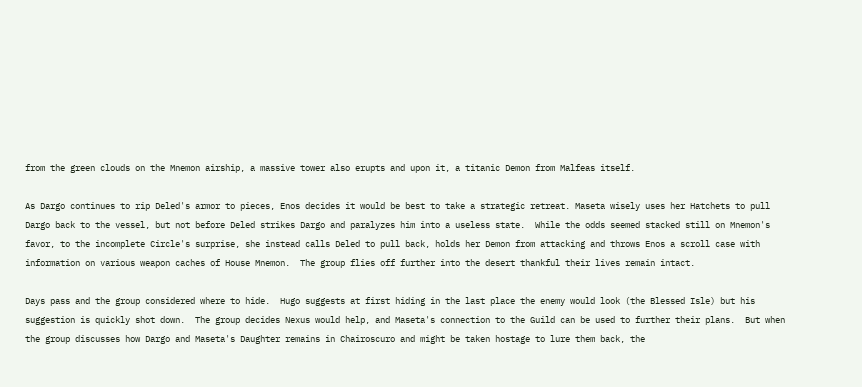from the green clouds on the Mnemon airship, a massive tower also erupts and upon it, a titanic Demon from Malfeas itself.

As Dargo continues to rip Deled's armor to pieces, Enos decides it would be best to take a strategic retreat. Maseta wisely uses her Hatchets to pull Dargo back to the vessel, but not before Deled strikes Dargo and paralyzes him into a useless state.  While the odds seemed stacked still on Mnemon's favor, to the incomplete Circle's surprise, she instead calls Deled to pull back, holds her Demon from attacking and throws Enos a scroll case with information on various weapon caches of House Mnemon.  The group flies off further into the desert thankful their lives remain intact.

Days pass and the group considered where to hide.  Hugo suggests at first hiding in the last place the enemy would look (the Blessed Isle) but his suggestion is quickly shot down.  The group decides Nexus would help, and Maseta's connection to the Guild can be used to further their plans.  But when the group discusses how Dargo and Maseta's Daughter remains in Chairoscuro and might be taken hostage to lure them back, the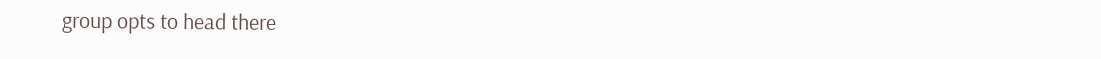group opts to head there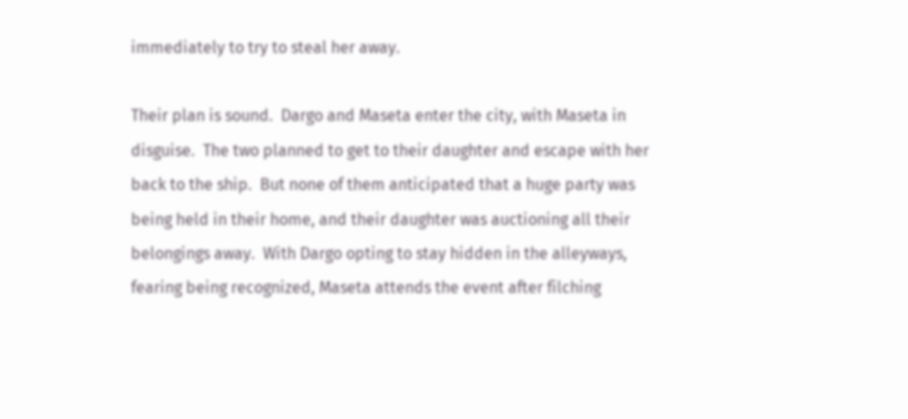immediately to try to steal her away.

Their plan is sound.  Dargo and Maseta enter the city, with Maseta in disguise.  The two planned to get to their daughter and escape with her back to the ship.  But none of them anticipated that a huge party was being held in their home, and their daughter was auctioning all their belongings away.  With Dargo opting to stay hidden in the alleyways, fearing being recognized, Maseta attends the event after filching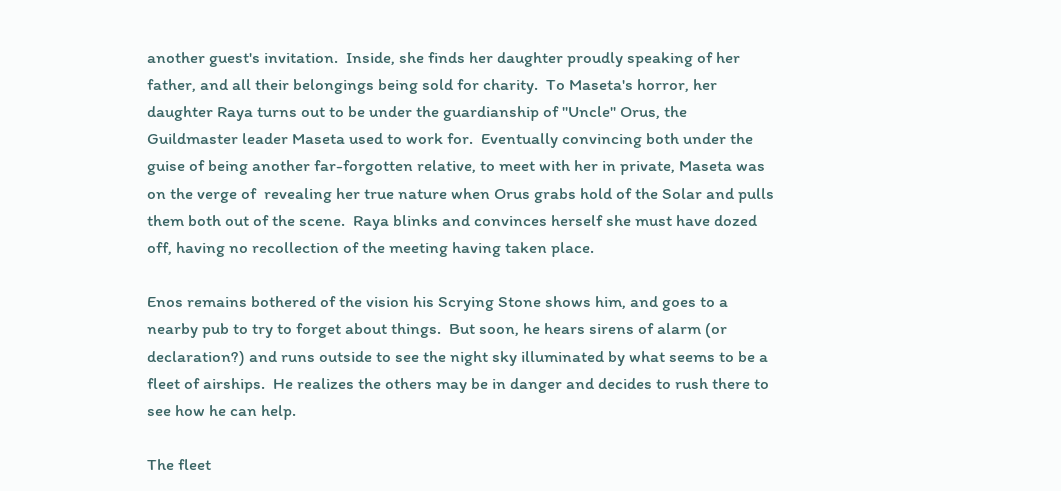another guest's invitation.  Inside, she finds her daughter proudly speaking of her father, and all their belongings being sold for charity.  To Maseta's horror, her daughter Raya turns out to be under the guardianship of "Uncle" Orus, the Guildmaster leader Maseta used to work for.  Eventually convincing both under the guise of being another far-forgotten relative, to meet with her in private, Maseta was on the verge of  revealing her true nature when Orus grabs hold of the Solar and pulls them both out of the scene.  Raya blinks and convinces herself she must have dozed off, having no recollection of the meeting having taken place.

Enos remains bothered of the vision his Scrying Stone shows him, and goes to a nearby pub to try to forget about things.  But soon, he hears sirens of alarm (or declaration?) and runs outside to see the night sky illuminated by what seems to be a fleet of airships.  He realizes the others may be in danger and decides to rush there to see how he can help.

The fleet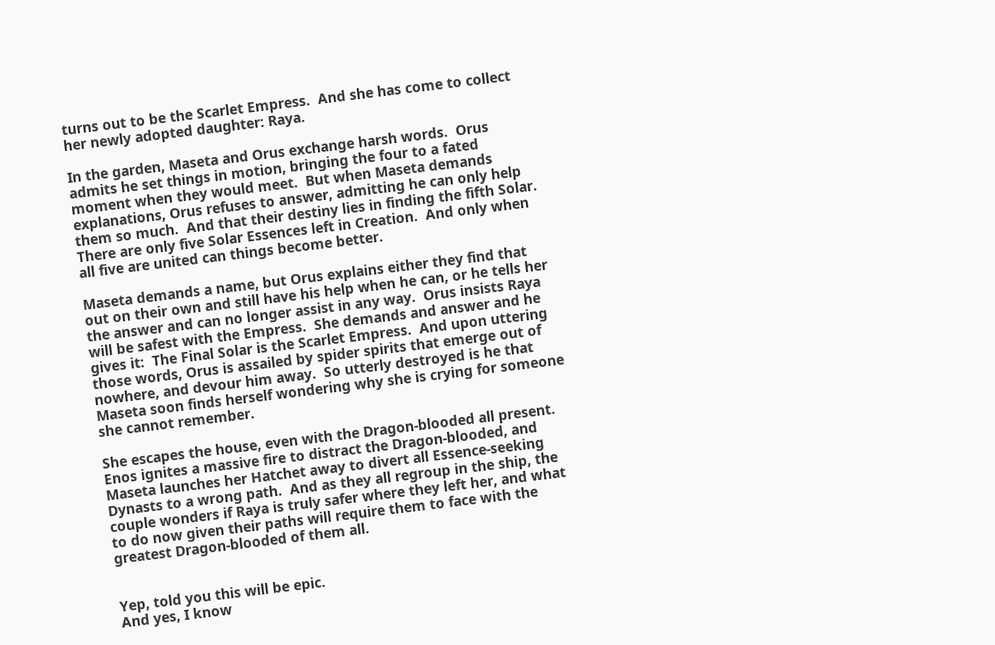turns out to be the Scarlet Empress.  And she has come to collect her newly adopted daughter: Raya.

In the garden, Maseta and Orus exchange harsh words.  Orus admits he set things in motion, bringing the four to a fated moment when they would meet.  But when Maseta demands explanations, Orus refuses to answer, admitting he can only help them so much.  And that their destiny lies in finding the fifth Solar. There are only five Solar Essences left in Creation.  And only when all five are united can things become better.

Maseta demands a name, but Orus explains either they find that out on their own and still have his help when he can, or he tells her the answer and can no longer assist in any way.  Orus insists Raya will be safest with the Empress.  She demands and answer and he gives it:  The Final Solar is the Scarlet Empress.  And upon uttering those words, Orus is assailed by spider spirits that emerge out of nowhere, and devour him away.  So utterly destroyed is he that Maseta soon finds herself wondering why she is crying for someone she cannot remember.

She escapes the house, even with the Dragon-blooded all present.  Enos ignites a massive fire to distract the Dragon-blooded, and Maseta launches her Hatchet away to divert all Essence-seeking Dynasts to a wrong path.  And as they all regroup in the ship, the couple wonders if Raya is truly safer where they left her, and what to do now given their paths will require them to face with the greatest Dragon-blooded of them all.


Yep, told you this will be epic.
And yes, I know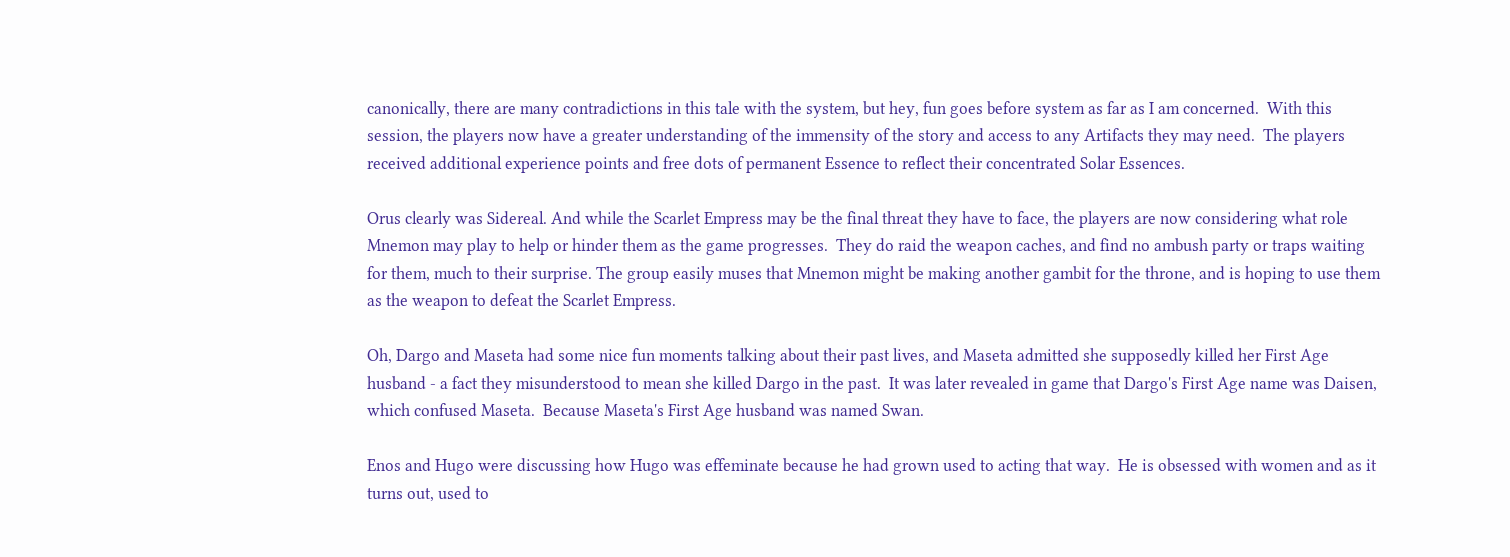canonically, there are many contradictions in this tale with the system, but hey, fun goes before system as far as I am concerned.  With this session, the players now have a greater understanding of the immensity of the story and access to any Artifacts they may need.  The players received additional experience points and free dots of permanent Essence to reflect their concentrated Solar Essences.

Orus clearly was Sidereal. And while the Scarlet Empress may be the final threat they have to face, the players are now considering what role Mnemon may play to help or hinder them as the game progresses.  They do raid the weapon caches, and find no ambush party or traps waiting for them, much to their surprise. The group easily muses that Mnemon might be making another gambit for the throne, and is hoping to use them as the weapon to defeat the Scarlet Empress.

Oh, Dargo and Maseta had some nice fun moments talking about their past lives, and Maseta admitted she supposedly killed her First Age husband - a fact they misunderstood to mean she killed Dargo in the past.  It was later revealed in game that Dargo's First Age name was Daisen, which confused Maseta.  Because Maseta's First Age husband was named Swan.

Enos and Hugo were discussing how Hugo was effeminate because he had grown used to acting that way.  He is obsessed with women and as it turns out, used to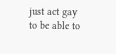just act gay to be able to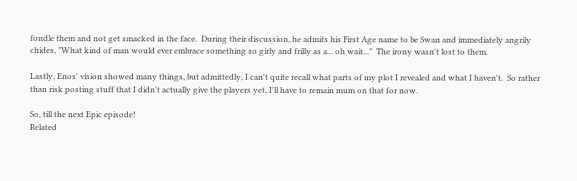fondle them and not get smacked in the face.  During their discussion, he admits his First Age name to be Swan and immediately angrily chides, "What kind of man would ever embrace something so girly and frilly as a... oh wait..."  The irony wasn't lost to them.

Lastly, Enos' vision showed many things, but admittedly, I can't quite recall what parts of my plot I revealed and what I haven't.  So rather than risk posting stuff that I didn't actually give the players yet, I'll have to remain mum on that for now.

So, till the next Epic episode!
Related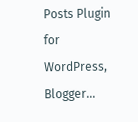Posts Plugin for WordPress, Blogger...